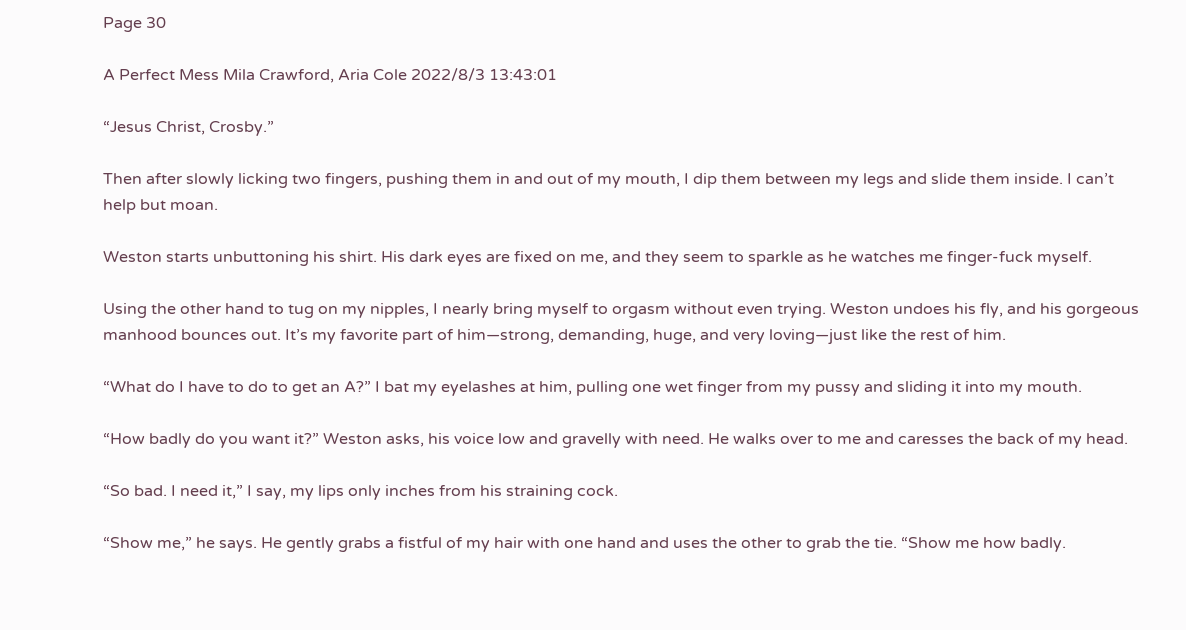Page 30

A Perfect Mess Mila Crawford, Aria Cole 2022/8/3 13:43:01

“Jesus Christ, Crosby.”

Then after slowly licking two fingers, pushing them in and out of my mouth, I dip them between my legs and slide them inside. I can’t help but moan.

Weston starts unbuttoning his shirt. His dark eyes are fixed on me, and they seem to sparkle as he watches me finger-fuck myself.

Using the other hand to tug on my nipples, I nearly bring myself to orgasm without even trying. Weston undoes his fly, and his gorgeous manhood bounces out. It’s my favorite part of him—strong, demanding, huge, and very loving—just like the rest of him.

“What do I have to do to get an A?” I bat my eyelashes at him, pulling one wet finger from my pussy and sliding it into my mouth.

“How badly do you want it?” Weston asks, his voice low and gravelly with need. He walks over to me and caresses the back of my head.

“So bad. I need it,” I say, my lips only inches from his straining cock.

“Show me,” he says. He gently grabs a fistful of my hair with one hand and uses the other to grab the tie. “Show me how badly.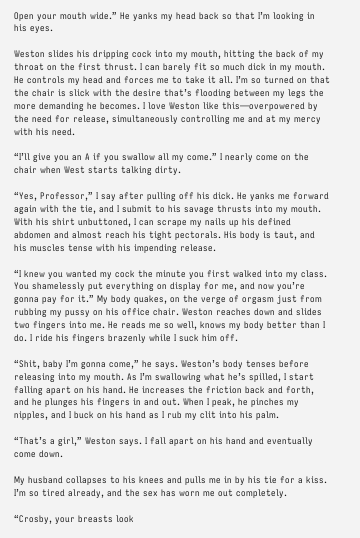Open your mouth wide.” He yanks my head back so that I’m looking in his eyes.

Weston slides his dripping cock into my mouth, hitting the back of my throat on the first thrust. I can barely fit so much dick in my mouth. He controls my head and forces me to take it all. I’m so turned on that the chair is slick with the desire that’s flooding between my legs the more demanding he becomes. I love Weston like this—overpowered by the need for release, simultaneously controlling me and at my mercy with his need.

“I’ll give you an A if you swallow all my come.” I nearly come on the chair when West starts talking dirty.

“Yes, Professor,” I say after pulling off his dick. He yanks me forward again with the tie, and I submit to his savage thrusts into my mouth. With his shirt unbuttoned, I can scrape my nails up his defined abdomen and almost reach his tight pectorals. His body is taut, and his muscles tense with his impending release.

“I knew you wanted my cock the minute you first walked into my class. You shamelessly put everything on display for me, and now you’re gonna pay for it.” My body quakes, on the verge of orgasm just from rubbing my pussy on his office chair. Weston reaches down and slides two fingers into me. He reads me so well, knows my body better than I do. I ride his fingers brazenly while I suck him off.

“Shit, baby I’m gonna come,” he says. Weston’s body tenses before releasing into my mouth. As I’m swallowing what he’s spilled, I start falling apart on his hand. He increases the friction back and forth, and he plunges his fingers in and out. When I peak, he pinches my nipples, and I buck on his hand as I rub my clit into his palm.

“That’s a girl,” Weston says. I fall apart on his hand and eventually come down.

My husband collapses to his knees and pulls me in by his tie for a kiss. I’m so tired already, and the sex has worn me out completely.

“Crosby, your breasts look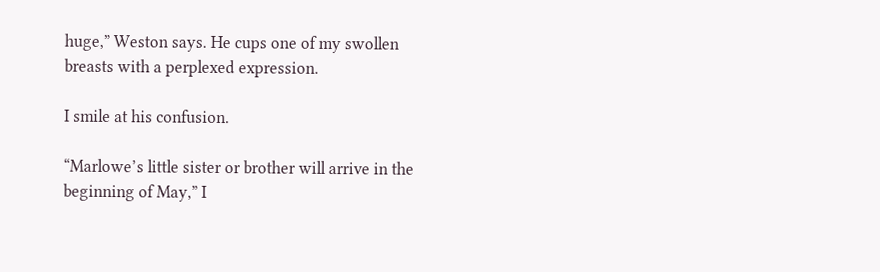huge,” Weston says. He cups one of my swollen breasts with a perplexed expression.

I smile at his confusion.

“Marlowe’s little sister or brother will arrive in the beginning of May,” I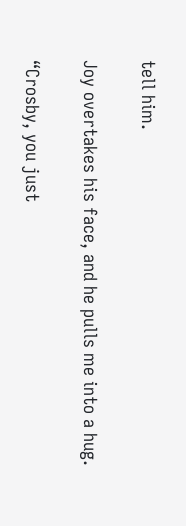tell him.

Joy overtakes his face, and he pulls me into a hug.

“Crosby, you just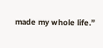made my whole life.”